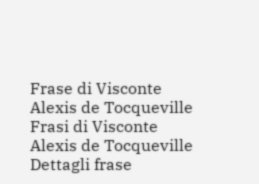Frase di Visconte Alexis de Tocqueville Frasi di Visconte Alexis de Tocqueville
Dettagli frase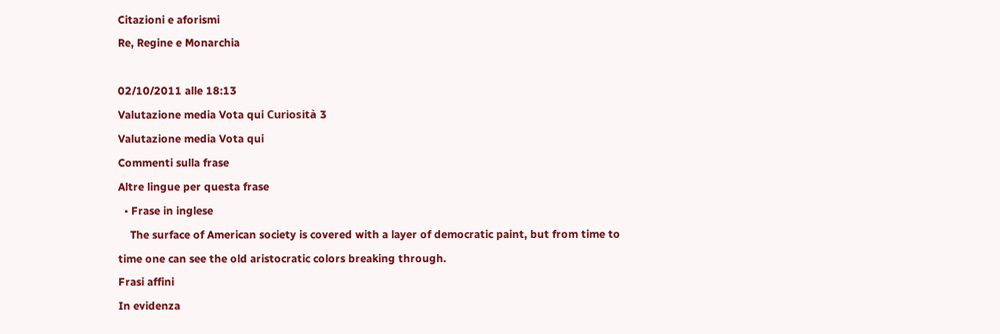Citazioni e aforismi
Re, Regine e Monarchia

02/10/2011 alle 18:13
Valutazione media Vota qui Curiosità 3
Valutazione media Vota qui
Commenti sulla frase
Altre lingue per questa frase
  • Frase in inglese
    The surface of American society is covered with a layer of democratic paint, but from time to time one can see the old aristocratic colors breaking through.
Frasi affini
In evidenza